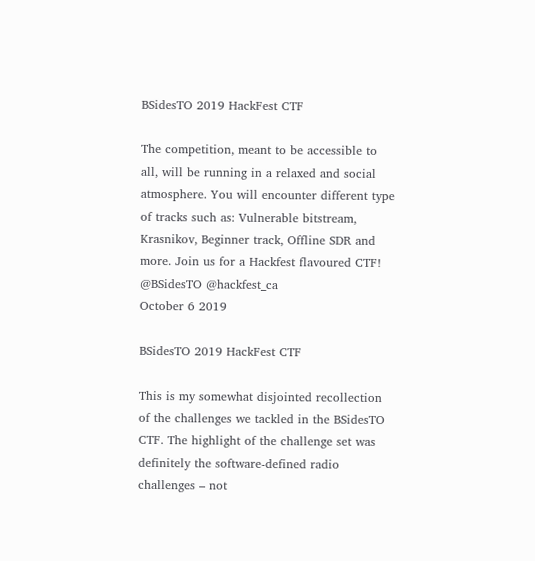BSidesTO 2019 HackFest CTF

The competition, meant to be accessible to all, will be running in a relaxed and social atmosphere. You will encounter different type of tracks such as: Vulnerable bitstream, Krasnikov, Beginner track, Offline SDR and more. Join us for a Hackfest flavoured CTF!
@BSidesTO @hackfest_ca
October 6 2019

BSidesTO 2019 HackFest CTF

This is my somewhat disjointed recollection of the challenges we tackled in the BSidesTO CTF. The highlight of the challenge set was definitely the software-defined radio challenges – not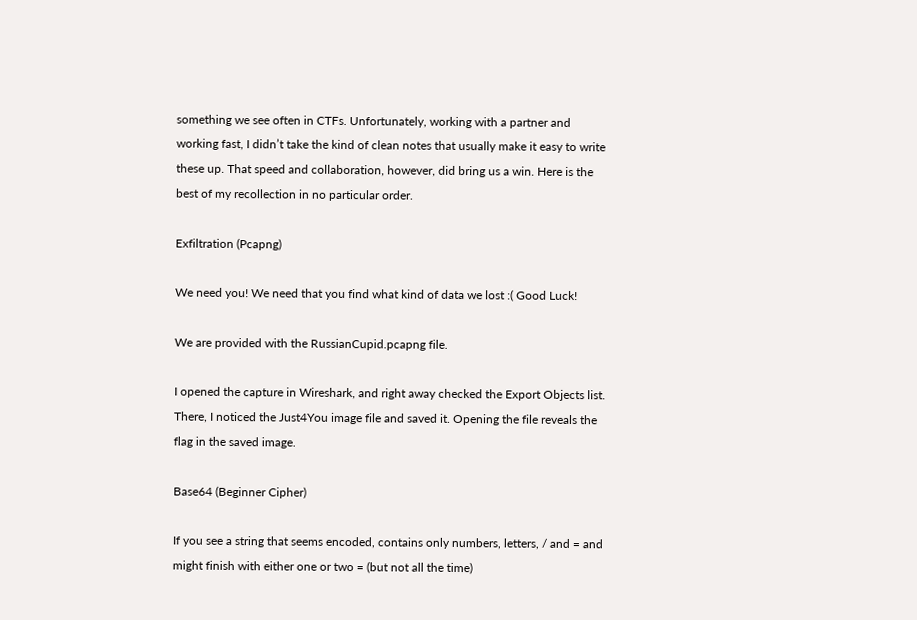something we see often in CTFs. Unfortunately, working with a partner and working fast, I didn’t take the kind of clean notes that usually make it easy to write these up. That speed and collaboration, however, did bring us a win. Here is the best of my recollection in no particular order.

Exfiltration (Pcapng)

We need you! We need that you find what kind of data we lost :( Good Luck!

We are provided with the RussianCupid.pcapng file.

I opened the capture in Wireshark, and right away checked the Export Objects list. There, I noticed the Just4You image file and saved it. Opening the file reveals the flag in the saved image.

Base64 (Beginner Cipher)

If you see a string that seems encoded, contains only numbers, letters, / and = and might finish with either one or two = (but not all the time)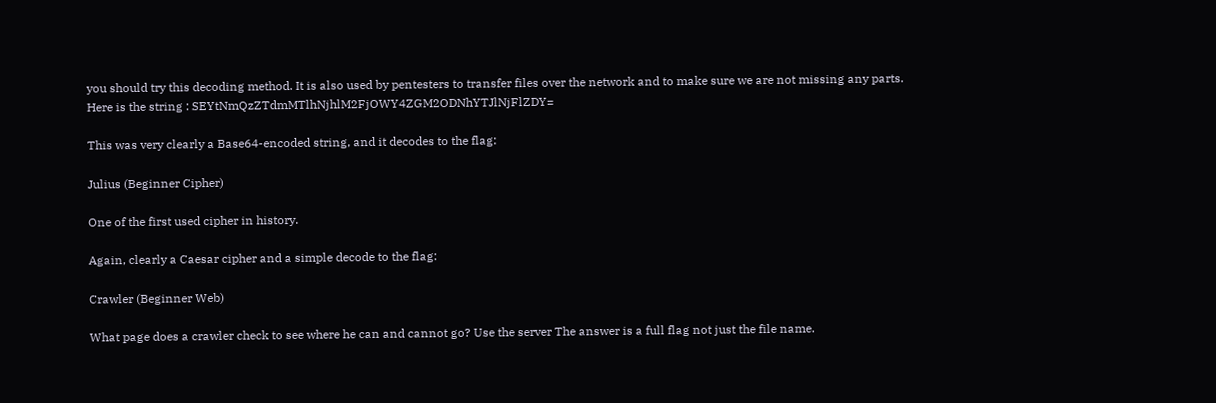you should try this decoding method. It is also used by pentesters to transfer files over the network and to make sure we are not missing any parts.
Here is the string : SEYtNmQzZTdmMTlhNjhlM2FjOWY4ZGM2ODNhYTJlNjFlZDY=

This was very clearly a Base64-encoded string, and it decodes to the flag:

Julius (Beginner Cipher)

One of the first used cipher in history.

Again, clearly a Caesar cipher and a simple decode to the flag:

Crawler (Beginner Web)

What page does a crawler check to see where he can and cannot go? Use the server The answer is a full flag not just the file name.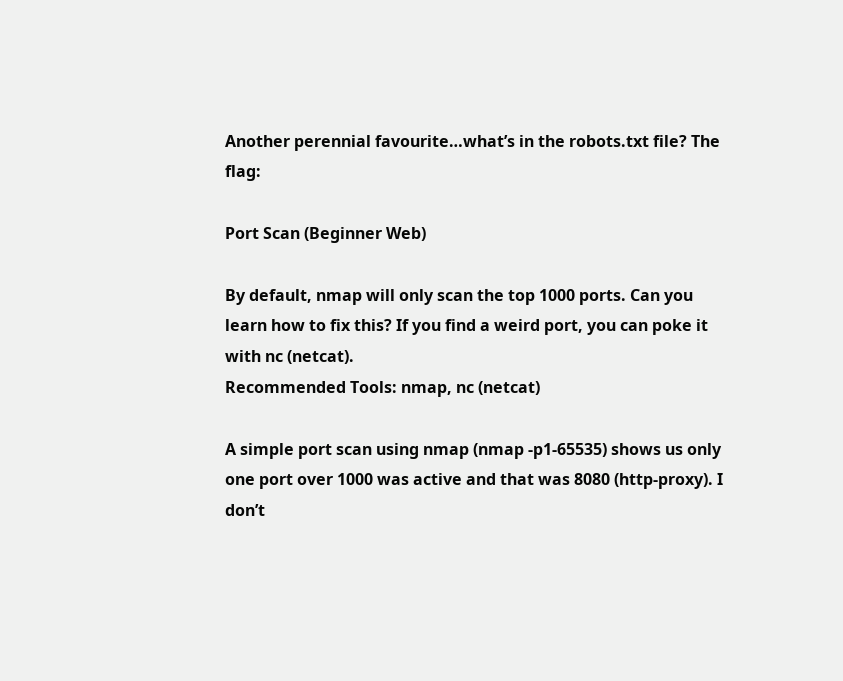Another perennial favourite…what’s in the robots.txt file? The flag:

Port Scan (Beginner Web)

By default, nmap will only scan the top 1000 ports. Can you learn how to fix this? If you find a weird port, you can poke it with nc (netcat).
Recommended Tools: nmap, nc (netcat)

A simple port scan using nmap (nmap -p1-65535) shows us only one port over 1000 was active and that was 8080 (http-proxy). I don’t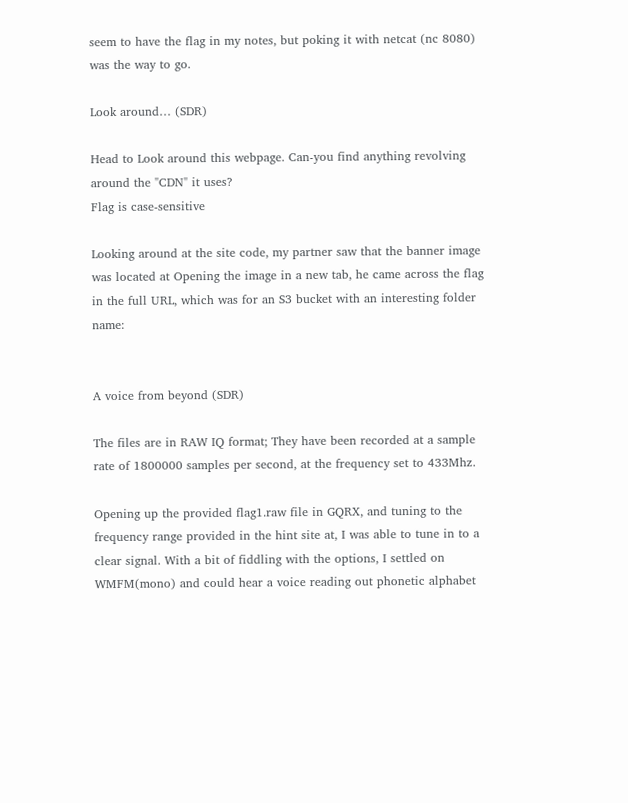seem to have the flag in my notes, but poking it with netcat (nc 8080) was the way to go.

Look around… (SDR)

Head to Look around this webpage. Can-you find anything revolving around the "CDN" it uses?
Flag is case-sensitive

Looking around at the site code, my partner saw that the banner image was located at Opening the image in a new tab, he came across the flag in the full URL, which was for an S3 bucket with an interesting folder name:


A voice from beyond (SDR)

The files are in RAW IQ format; They have been recorded at a sample rate of 1800000 samples per second, at the frequency set to 433Mhz.

Opening up the provided flag1.raw file in GQRX, and tuning to the frequency range provided in the hint site at, I was able to tune in to a clear signal. With a bit of fiddling with the options, I settled on WMFM(mono) and could hear a voice reading out phonetic alphabet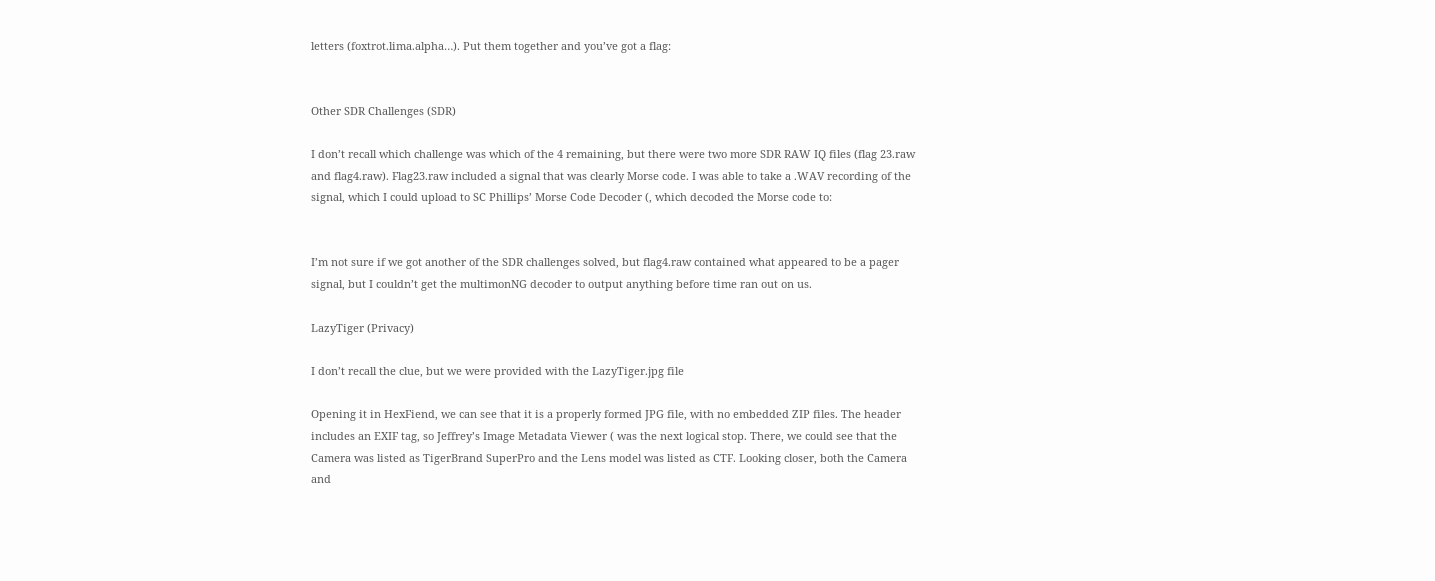letters (foxtrot.lima.alpha…). Put them together and you’ve got a flag:


Other SDR Challenges (SDR)

I don’t recall which challenge was which of the 4 remaining, but there were two more SDR RAW IQ files (flag 23.raw and flag4.raw). Flag23.raw included a signal that was clearly Morse code. I was able to take a .WAV recording of the signal, which I could upload to SC Phillips’ Morse Code Decoder (, which decoded the Morse code to:


I’m not sure if we got another of the SDR challenges solved, but flag4.raw contained what appeared to be a pager signal, but I couldn’t get the multimonNG decoder to output anything before time ran out on us.

LazyTiger (Privacy)

I don’t recall the clue, but we were provided with the LazyTiger.jpg file

Opening it in HexFiend, we can see that it is a properly formed JPG file, with no embedded ZIP files. The header includes an EXIF tag, so Jeffrey’s Image Metadata Viewer ( was the next logical stop. There, we could see that the Camera was listed as TigerBrand SuperPro and the Lens model was listed as CTF. Looking closer, both the Camera and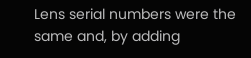Lens serial numbers were the same and, by adding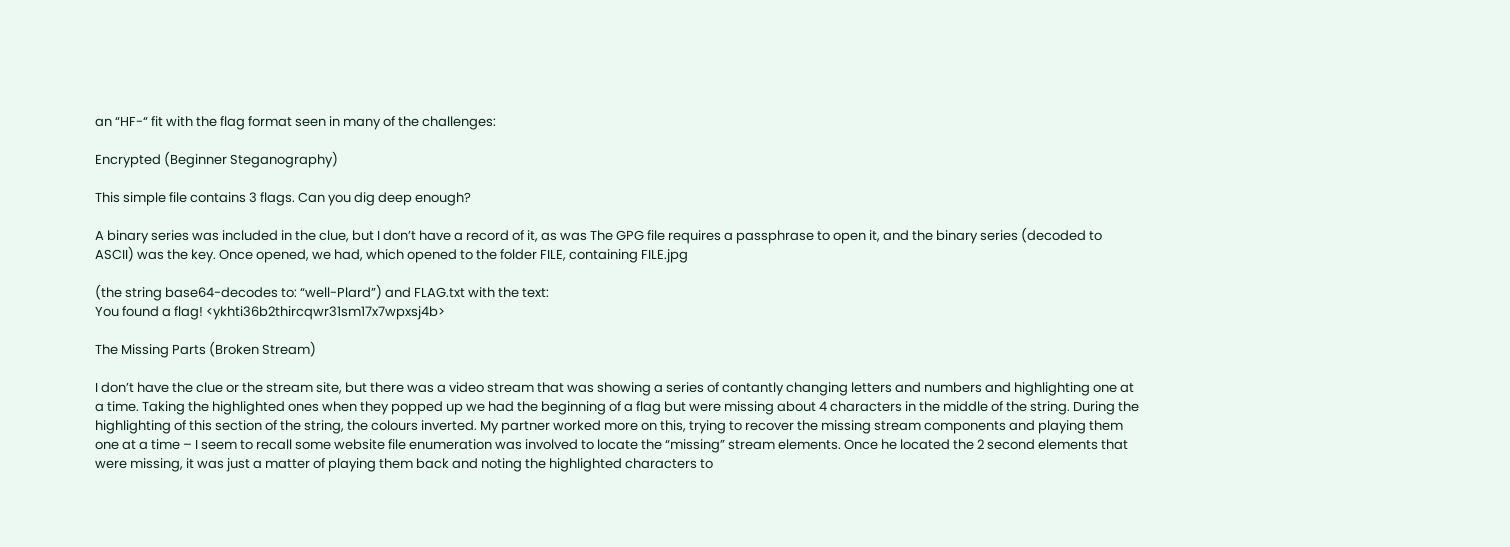an “HF-“ fit with the flag format seen in many of the challenges:

Encrypted (Beginner Steganography)

This simple file contains 3 flags. Can you dig deep enough?

A binary series was included in the clue, but I don’t have a record of it, as was The GPG file requires a passphrase to open it, and the binary series (decoded to ASCII) was the key. Once opened, we had, which opened to the folder FILE, containing FILE.jpg

(the string base64-decodes to: “well-Plard”) and FLAG.txt with the text:
You found a flag! <ykhti36b2thircqwr31sm17x7wpxsj4b>

The Missing Parts (Broken Stream)

I don’t have the clue or the stream site, but there was a video stream that was showing a series of contantly changing letters and numbers and highlighting one at a time. Taking the highlighted ones when they popped up we had the beginning of a flag but were missing about 4 characters in the middle of the string. During the highlighting of this section of the string, the colours inverted. My partner worked more on this, trying to recover the missing stream components and playing them one at a time – I seem to recall some website file enumeration was involved to locate the “missing” stream elements. Once he located the 2 second elements that were missing, it was just a matter of playing them back and noting the highlighted characters to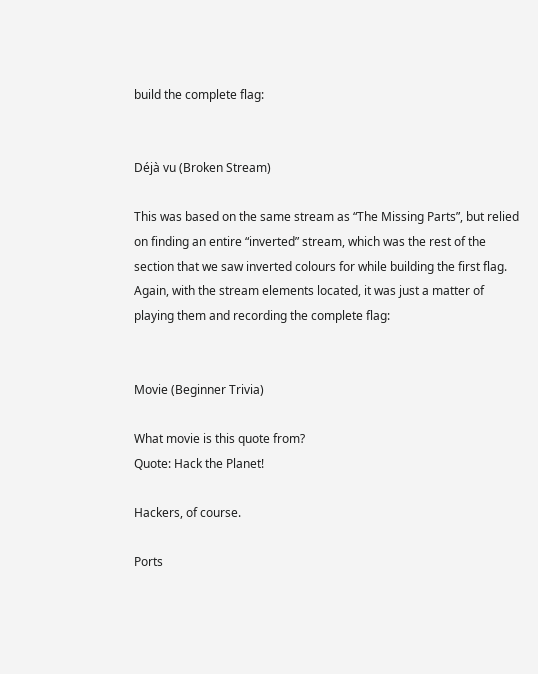build the complete flag:


Déjà vu (Broken Stream)

This was based on the same stream as “The Missing Parts”, but relied on finding an entire “inverted” stream, which was the rest of the section that we saw inverted colours for while building the first flag. Again, with the stream elements located, it was just a matter of playing them and recording the complete flag:


Movie (Beginner Trivia)

What movie is this quote from?
Quote: Hack the Planet!

Hackers, of course.

Ports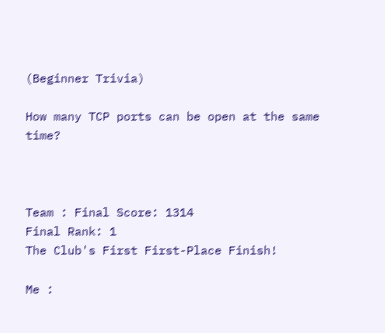(Beginner Trivia)

How many TCP ports can be open at the same time?



Team : Final Score: 1314
Final Rank: 1
The Club's First First-Place Finish!

Me :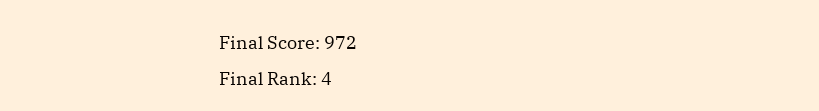Final Score: 972
Final Rank: 4